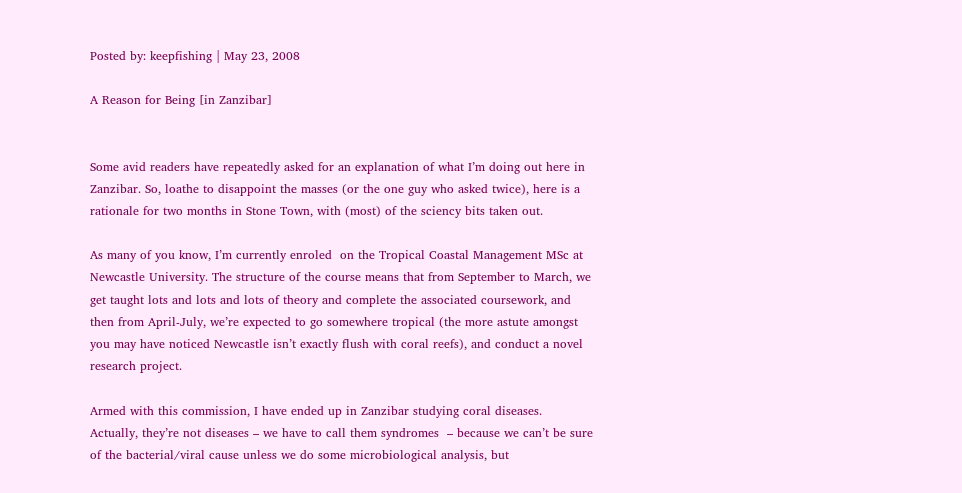Posted by: keepfishing | May 23, 2008

A Reason for Being [in Zanzibar]


Some avid readers have repeatedly asked for an explanation of what I’m doing out here in Zanzibar. So, loathe to disappoint the masses (or the one guy who asked twice), here is a rationale for two months in Stone Town, with (most) of the sciency bits taken out.

As many of you know, I’m currently enroled  on the Tropical Coastal Management MSc at Newcastle University. The structure of the course means that from September to March, we get taught lots and lots and lots of theory and complete the associated coursework, and then from April-July, we’re expected to go somewhere tropical (the more astute amongst you may have noticed Newcastle isn’t exactly flush with coral reefs), and conduct a novel research project.

Armed with this commission, I have ended up in Zanzibar studying coral diseases. Actually, they’re not diseases – we have to call them syndromes  – because we can’t be sure of the bacterial/viral cause unless we do some microbiological analysis, but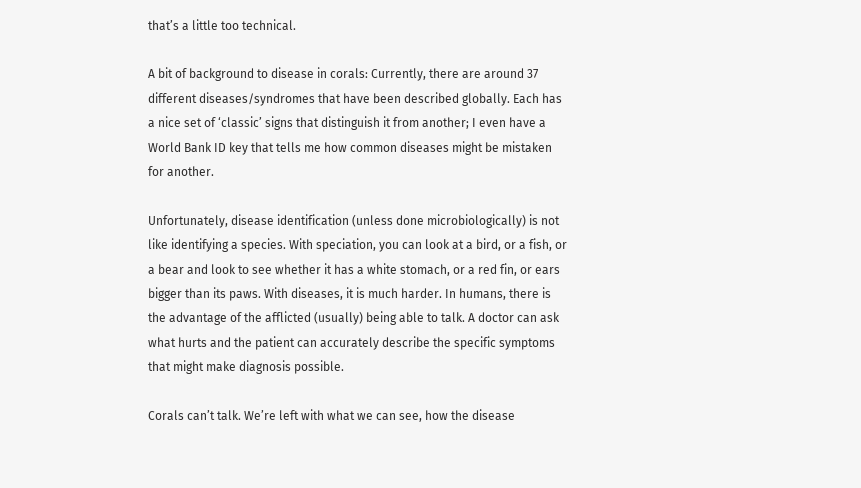that’s a little too technical.

A bit of background to disease in corals: Currently, there are around 37 different diseases/syndromes that have been described globally. Each has a nice set of ‘classic’ signs that distinguish it from another; I even have a World Bank ID key that tells me how common diseases might be mistaken for another.

Unfortunately, disease identification (unless done microbiologically) is not like identifying a species. With speciation, you can look at a bird, or a fish, or a bear and look to see whether it has a white stomach, or a red fin, or ears bigger than its paws. With diseases, it is much harder. In humans, there is the advantage of the afflicted (usually) being able to talk. A doctor can ask what hurts and the patient can accurately describe the specific symptoms that might make diagnosis possible.

Corals can’t talk. We’re left with what we can see, how the disease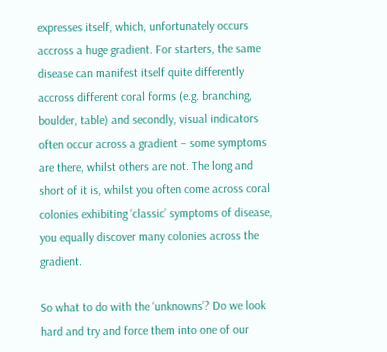expresses itself, which, unfortunately occurs accross a huge gradient. For starters, the same disease can manifest itself quite differently accross different coral forms (e.g. branching, boulder, table) and secondly, visual indicators often occur across a gradient – some symptoms are there, whilst others are not. The long and short of it is, whilst you often come across coral colonies exhibiting ‘classic’ symptoms of disease, you equally discover many colonies across the gradient.

So what to do with the ‘unknowns’? Do we look hard and try and force them into one of our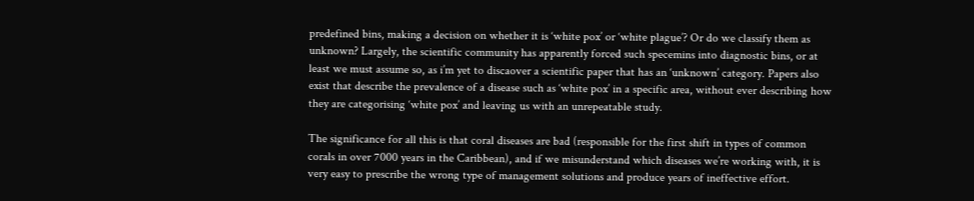predefined bins, making a decision on whether it is ‘white pox’ or ‘white plague’? Or do we classify them as unknown? Largely, the scientific community has apparently forced such specemins into diagnostic bins, or at least we must assume so, as i’m yet to discaover a scientific paper that has an ‘unknown’ category. Papers also exist that describe the prevalence of a disease such as ‘white pox’ in a specific area, without ever describing how they are categorising ‘white pox’ and leaving us with an unrepeatable study.

The significance for all this is that coral diseases are bad (responsible for the first shift in types of common corals in over 7000 years in the Caribbean), and if we misunderstand which diseases we’re working with, it is very easy to prescribe the wrong type of management solutions and produce years of ineffective effort.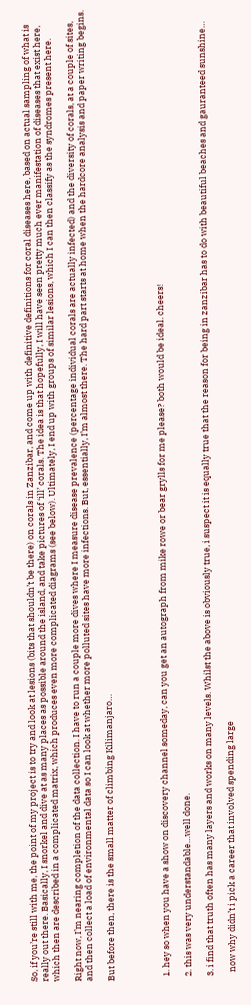So, if you’re still with me, the point of my project is to try and look at lesions (bits that shouldn’t be there) on corals in Zanzibar, and come up with definitive definitions for coral diseases here, based on actual sampling of what is really out there. Basically, I snorkel and dive at as many places as possible around the island, and take pictures of ‘ill’ corals. The idea is that hopefully, I will have seen pretty much ever manifestation of diseases that exist here, which then are described in a complicated matrix, which produces even more complicated diagrams (see below). Ultimately, I end up with groups of similar lesions, which I can then classify as the syndromes present here.

Right now, I’m nearing completion of the data collection. I have to run a couple more dives where I measure disease prevalence (percentage individual corals are actually infected) and the diversity of corals, at a couple of sites, and then collect a load of environmental data so I can look at whether more polluted sites have more infections. But, essentially, I’m almost there. The hard part starts at home when the hardcore analysis and paper writing begins.

But before then, there is the small matter of climbing Kilimanjaro…




  1. hey so when you have a show on discovery channel someday, can you get an autograph from mike rowe or bear grylls for me please? both would be ideal. cheers!

  2. this was very understandable…well done.

  3. i find that truth often has many layers and works on many levels. Whilst the above is obviously true, i suspect it is equally true that the reason for being in zanzibar has to do with beautiful beaches and gauranteed sunshine…

    now why didn’t i pick a career that involved spending large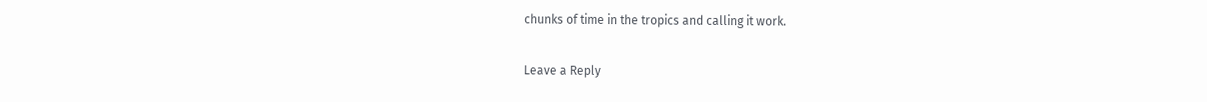chunks of time in the tropics and calling it work.

Leave a Reply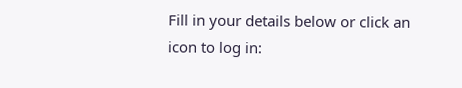Fill in your details below or click an icon to log in: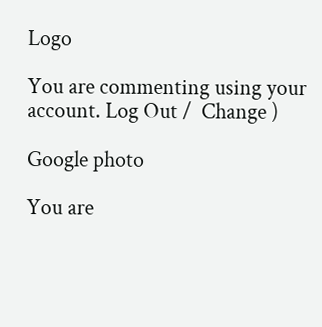Logo

You are commenting using your account. Log Out /  Change )

Google photo

You are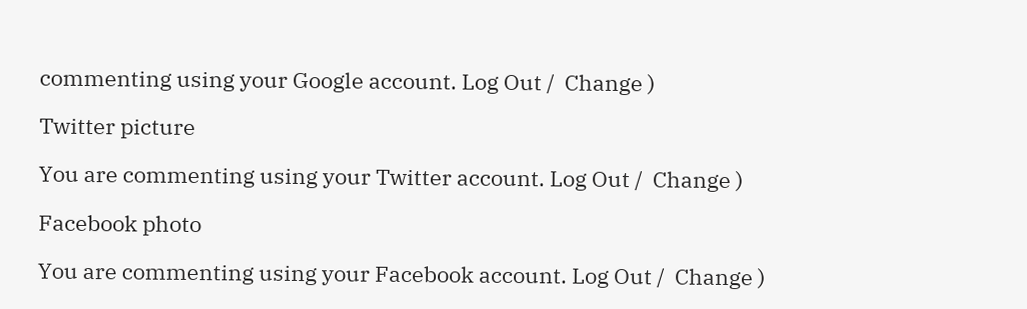commenting using your Google account. Log Out /  Change )

Twitter picture

You are commenting using your Twitter account. Log Out /  Change )

Facebook photo

You are commenting using your Facebook account. Log Out /  Change )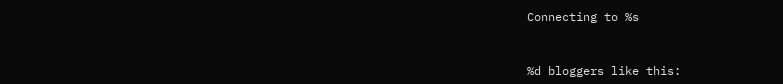Connecting to %s


%d bloggers like this: